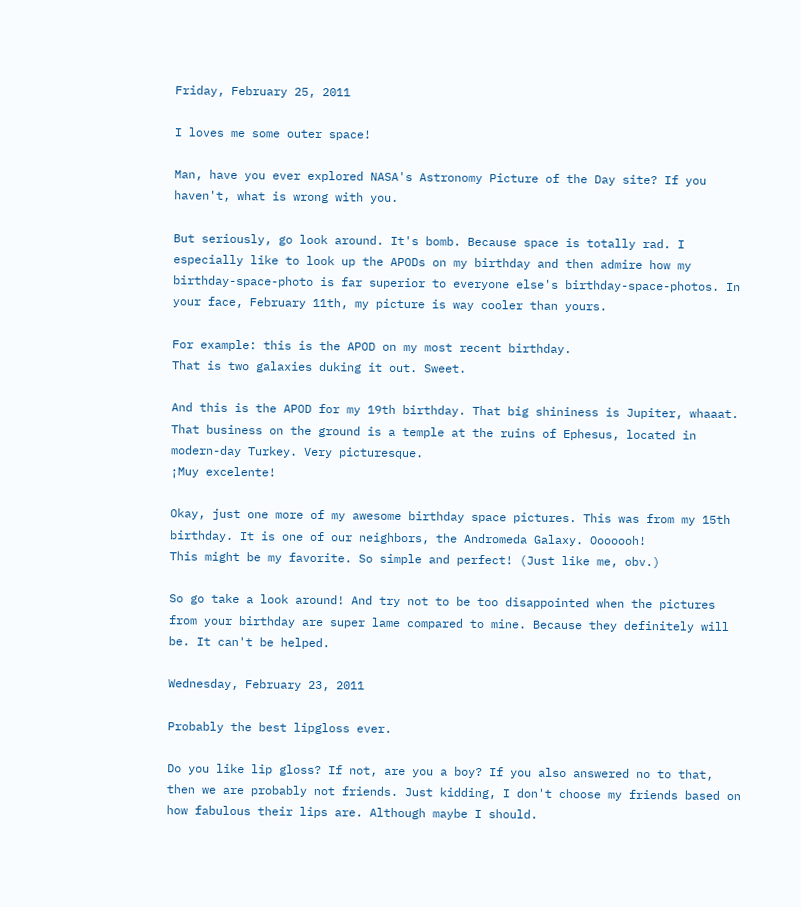Friday, February 25, 2011

I loves me some outer space!

Man, have you ever explored NASA's Astronomy Picture of the Day site? If you haven't, what is wrong with you.

But seriously, go look around. It's bomb. Because space is totally rad. I especially like to look up the APODs on my birthday and then admire how my birthday-space-photo is far superior to everyone else's birthday-space-photos. In your face, February 11th, my picture is way cooler than yours.

For example: this is the APOD on my most recent birthday.
That is two galaxies duking it out. Sweet.

And this is the APOD for my 19th birthday. That big shininess is Jupiter, whaaat. That business on the ground is a temple at the ruins of Ephesus, located in modern-day Turkey. Very picturesque.
¡Muy excelente!

Okay, just one more of my awesome birthday space pictures. This was from my 15th birthday. It is one of our neighbors, the Andromeda Galaxy. Ooooooh!
This might be my favorite. So simple and perfect! (Just like me, obv.)

So go take a look around! And try not to be too disappointed when the pictures from your birthday are super lame compared to mine. Because they definitely will be. It can't be helped.

Wednesday, February 23, 2011

Probably the best lipgloss ever.

Do you like lip gloss? If not, are you a boy? If you also answered no to that, then we are probably not friends. Just kidding, I don't choose my friends based on how fabulous their lips are. Although maybe I should.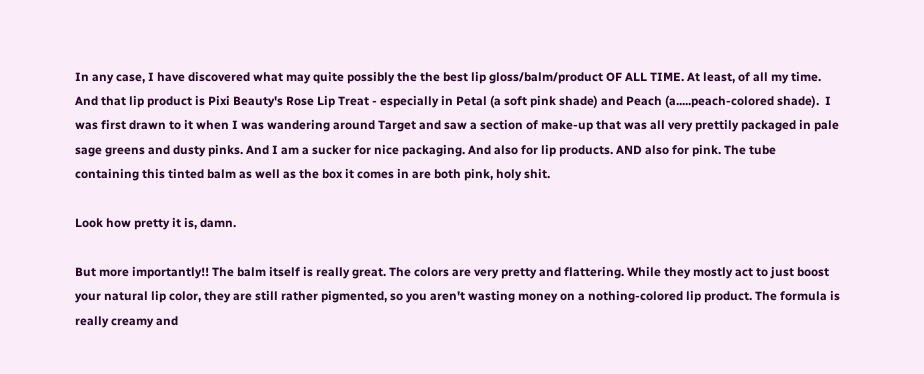In any case, I have discovered what may quite possibly the the best lip gloss/balm/product OF ALL TIME. At least, of all my time. And that lip product is Pixi Beauty's Rose Lip Treat - especially in Petal (a soft pink shade) and Peach (a.....peach-colored shade).  I was first drawn to it when I was wandering around Target and saw a section of make-up that was all very prettily packaged in pale sage greens and dusty pinks. And I am a sucker for nice packaging. And also for lip products. AND also for pink. The tube containing this tinted balm as well as the box it comes in are both pink, holy shit.

Look how pretty it is, damn.

But more importantly!! The balm itself is really great. The colors are very pretty and flattering. While they mostly act to just boost your natural lip color, they are still rather pigmented, so you aren't wasting money on a nothing-colored lip product. The formula is really creamy and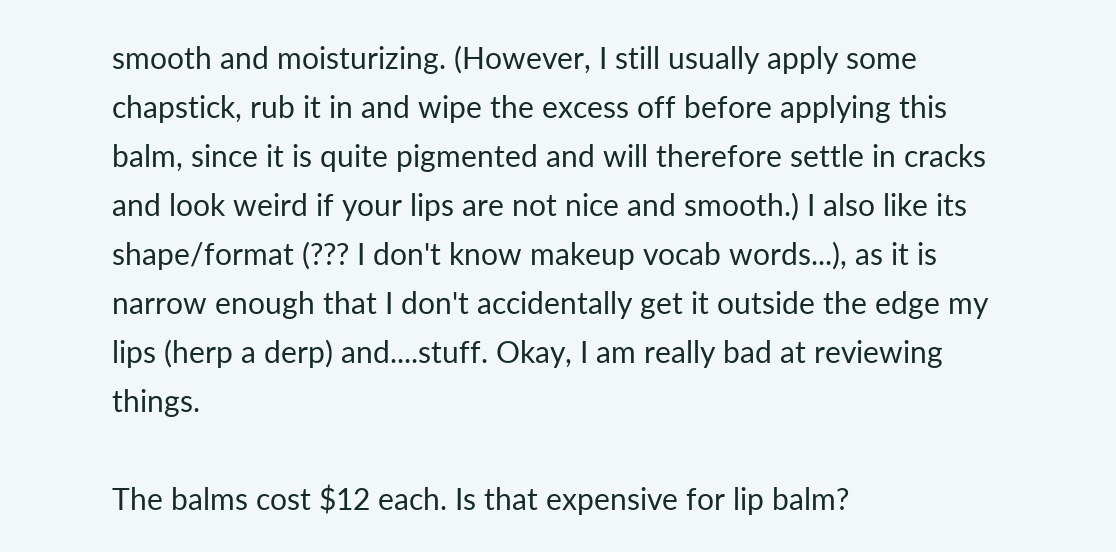smooth and moisturizing. (However, I still usually apply some chapstick, rub it in and wipe the excess off before applying this balm, since it is quite pigmented and will therefore settle in cracks and look weird if your lips are not nice and smooth.) I also like its shape/format (??? I don't know makeup vocab words...), as it is narrow enough that I don't accidentally get it outside the edge my lips (herp a derp) and....stuff. Okay, I am really bad at reviewing things.

The balms cost $12 each. Is that expensive for lip balm?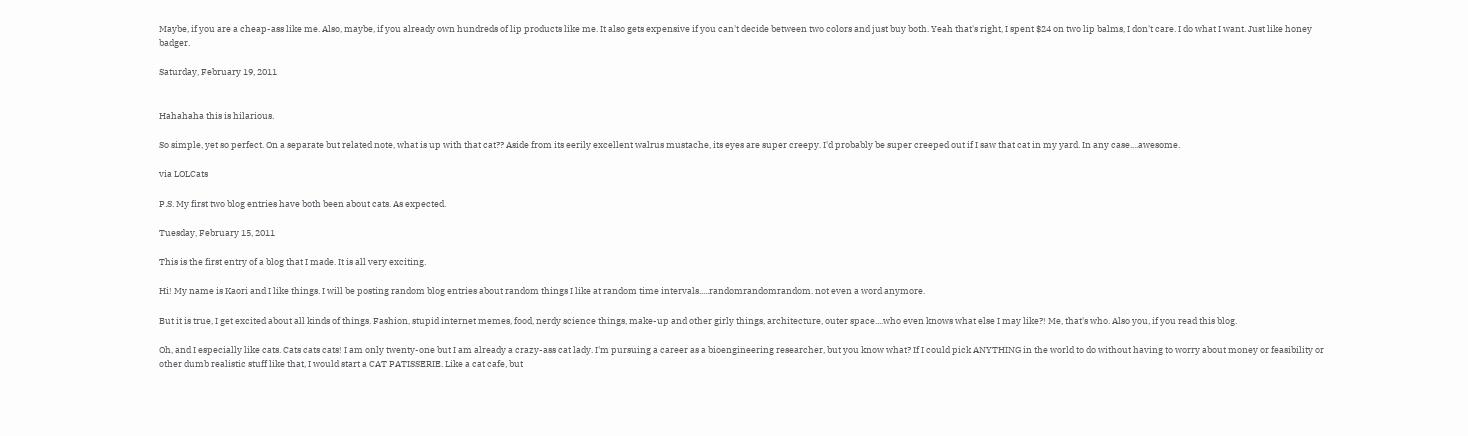Maybe, if you are a cheap-ass like me. Also, maybe, if you already own hundreds of lip products like me. It also gets expensive if you can't decide between two colors and just buy both. Yeah that's right, I spent $24 on two lip balms, I don't care. I do what I want. Just like honey badger.

Saturday, February 19, 2011


Hahahaha this is hilarious.

So simple, yet so perfect. On a separate but related note, what is up with that cat?? Aside from its eerily excellent walrus mustache, its eyes are super creepy. I'd probably be super creeped out if I saw that cat in my yard. In any case....awesome.

via LOLCats

P.S. My first two blog entries have both been about cats. As expected.

Tuesday, February 15, 2011

This is the first entry of a blog that I made. It is all very exciting.

Hi! My name is Kaori and I like things. I will be posting random blog entries about random things I like at random time intervals.....randomrandomrandom. not even a word anymore.

But it is true, I get excited about all kinds of things. Fashion, stupid internet memes, food, nerdy science things, make-up and other girly things, architecture, outer space....who even knows what else I may like?! Me, that's who. Also you, if you read this blog.

Oh, and I especially like cats. Cats cats cats! I am only twenty-one but I am already a crazy-ass cat lady. I'm pursuing a career as a bioengineering researcher, but you know what? If I could pick ANYTHING in the world to do without having to worry about money or feasibility or other dumb realistic stuff like that, I would start a CAT PATISSERIE. Like a cat cafe, but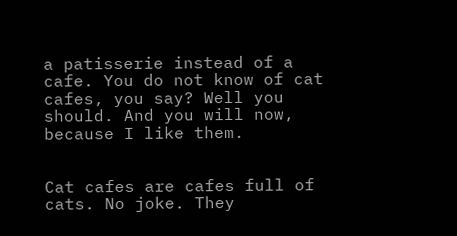a patisserie instead of a cafe. You do not know of cat cafes, you say? Well you should. And you will now, because I like them.


Cat cafes are cafes full of cats. No joke. They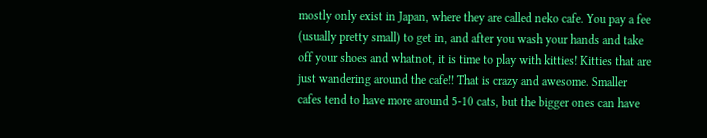mostly only exist in Japan, where they are called neko cafe. You pay a fee (usually pretty small) to get in, and after you wash your hands and take off your shoes and whatnot, it is time to play with kitties! Kitties that are just wandering around the cafe!! That is crazy and awesome. Smaller cafes tend to have more around 5-10 cats, but the bigger ones can have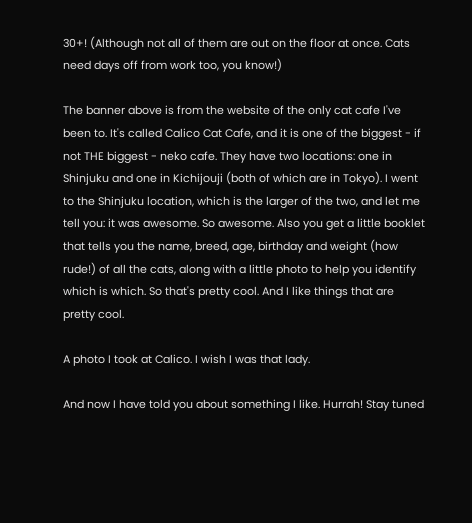30+! (Although not all of them are out on the floor at once. Cats need days off from work too, you know!)

The banner above is from the website of the only cat cafe I've been to. It's called Calico Cat Cafe, and it is one of the biggest - if not THE biggest - neko cafe. They have two locations: one in Shinjuku and one in Kichijouji (both of which are in Tokyo). I went to the Shinjuku location, which is the larger of the two, and let me tell you: it was awesome. So awesome. Also you get a little booklet that tells you the name, breed, age, birthday and weight (how rude!) of all the cats, along with a little photo to help you identify which is which. So that's pretty cool. And I like things that are pretty cool.

A photo I took at Calico. I wish I was that lady.

And now I have told you about something I like. Hurrah! Stay tuned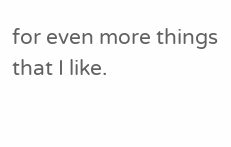for even more things that I like.